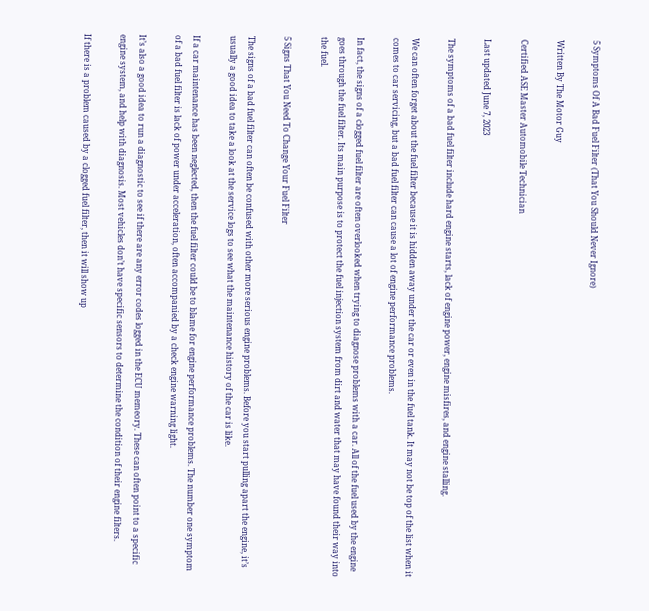5 Symptoms Of A Bad Fuel Filter (That You Should Never Ignore)

Written By The Motor Guy

Certified ASE Master Automobile Technician

Last updated June 7, 2023

The symptoms of a bad fuel filter include hard engine starts, lack of engine power, engine misfires, and engine stalling.

We can often forget about the fuel filter because it is hidden away under the car or even in the fuel tank. It may not be top of the list when it comes to car servicing, but a bad fuel filter can cause a lot of engine performance problems.

In fact, the signs of a clogged fuel filter are often overlooked when trying to diagnose problems with a car. All of the fuel used by the engine goes through the fuel filter. Its main purpose is to protect the fuel injection system from dirt and water that may have found their way into the fuel.

5 Signs That You Need To Change Your Fuel Filter

The signs of a bad fuel filter can often be confused with other more serious engine problems. Before you start pulling apart the engine, it’s usually a good idea to take a look at the service logs to see what the maintenance history of the car is like.

If a car maintenance has been neglected, then the fuel filter could be to blame for engine performance problems. The number one symptom of a bad fuel filter is lack of power under acceleration, often accompanied by a check engine warning light.

It’s also a good idea to run a diagnostic to see if there are any error codes logged in the ECU memeory. These can often point to a specific engine system, and help with diagnosis. Most vehicles don’t have specific sensors to determine the condition of their engine filters.

If there is a problem caused by a clogged fuel filter, then it will show up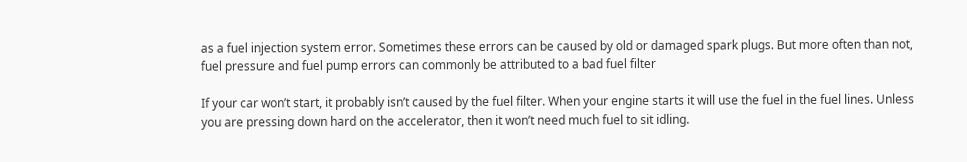as a fuel injection system error. Sometimes these errors can be caused by old or damaged spark plugs. But more often than not, fuel pressure and fuel pump errors can commonly be attributed to a bad fuel filter

If your car won’t start, it probably isn’t caused by the fuel filter. When your engine starts it will use the fuel in the fuel lines. Unless you are pressing down hard on the accelerator, then it won’t need much fuel to sit idling.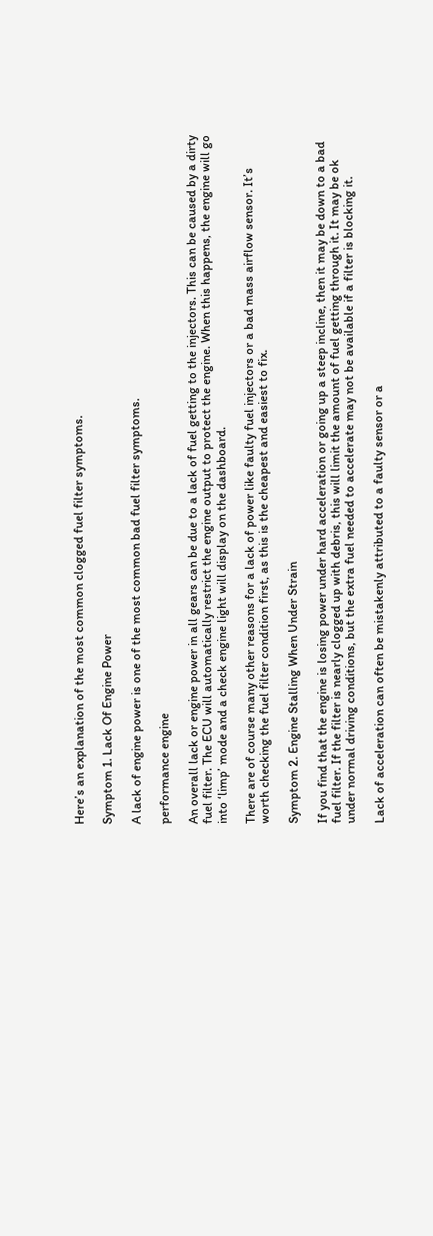Here’s an explanation of the most common clogged fuel filter symptoms.

Symptom 1. Lack Of Engine Power

A lack of engine power is one of the most common bad fuel filter symptoms.

performance engine

An overall lack or engine power in all gears can be due to a lack of fuel getting to the injectors. This can be caused by a dirty fuel filter. The ECU will automatically restrict the engine output to protect the engine. When this happens, the engine will go into ‘limp’ mode and a check engine light will display on the dashboard.

There are of course many other reasons for a lack of power like faulty fuel injectors or a bad mass airflow sensor. It’s worth checking the fuel filter condition first, as this is the cheapest and easiest to fix.

Symptom 2. Engine Stalling When Under Strain

If you find that the engine is losing power under hard acceleration or going up a steep incline, then it may be down to a bad fuel filter. If the filter is nearly clogged up with debris, this will limit the amount of fuel getting through it. It may be ok under normal driving conditions, but the extra fuel needed to accelerate may not be available if a filter is blocking it.

Lack of acceleration can often be mistakenly attributed to a faulty sensor or a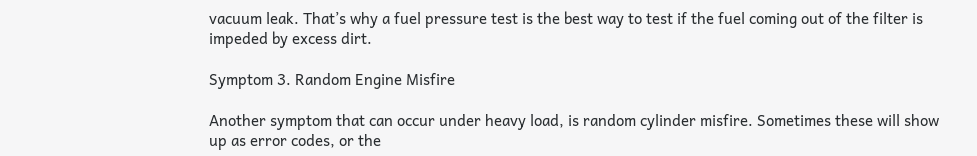vacuum leak. That’s why a fuel pressure test is the best way to test if the fuel coming out of the filter is impeded by excess dirt.

Symptom 3. Random Engine Misfire

Another symptom that can occur under heavy load, is random cylinder misfire. Sometimes these will show up as error codes, or the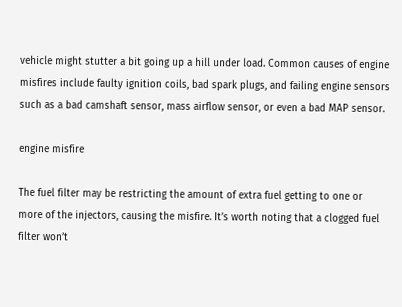vehicle might stutter a bit going up a hill under load. Common causes of engine misfires include faulty ignition coils, bad spark plugs, and failing engine sensors such as a bad camshaft sensor, mass airflow sensor, or even a bad MAP sensor.

engine misfire

The fuel filter may be restricting the amount of extra fuel getting to one or more of the injectors, causing the misfire. It’s worth noting that a clogged fuel filter won’t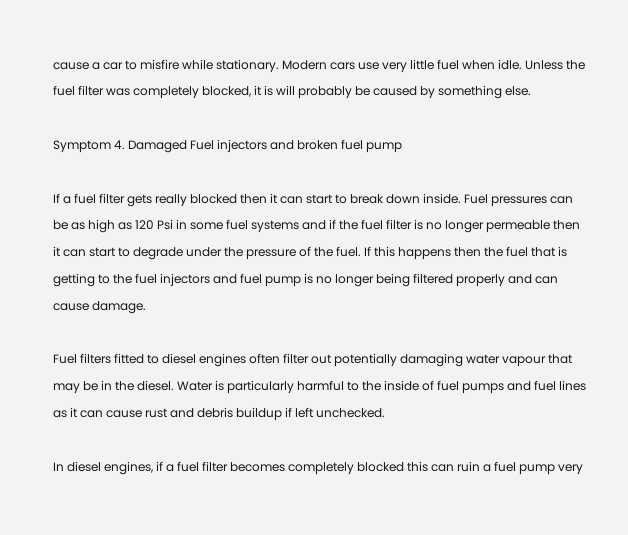cause a car to misfire while stationary. Modern cars use very little fuel when idle. Unless the fuel filter was completely blocked, it is will probably be caused by something else.

Symptom 4. Damaged Fuel injectors and broken fuel pump

If a fuel filter gets really blocked then it can start to break down inside. Fuel pressures can be as high as 120 Psi in some fuel systems and if the fuel filter is no longer permeable then it can start to degrade under the pressure of the fuel. If this happens then the fuel that is getting to the fuel injectors and fuel pump is no longer being filtered properly and can cause damage.

Fuel filters fitted to diesel engines often filter out potentially damaging water vapour that may be in the diesel. Water is particularly harmful to the inside of fuel pumps and fuel lines as it can cause rust and debris buildup if left unchecked.

In diesel engines, if a fuel filter becomes completely blocked this can ruin a fuel pump very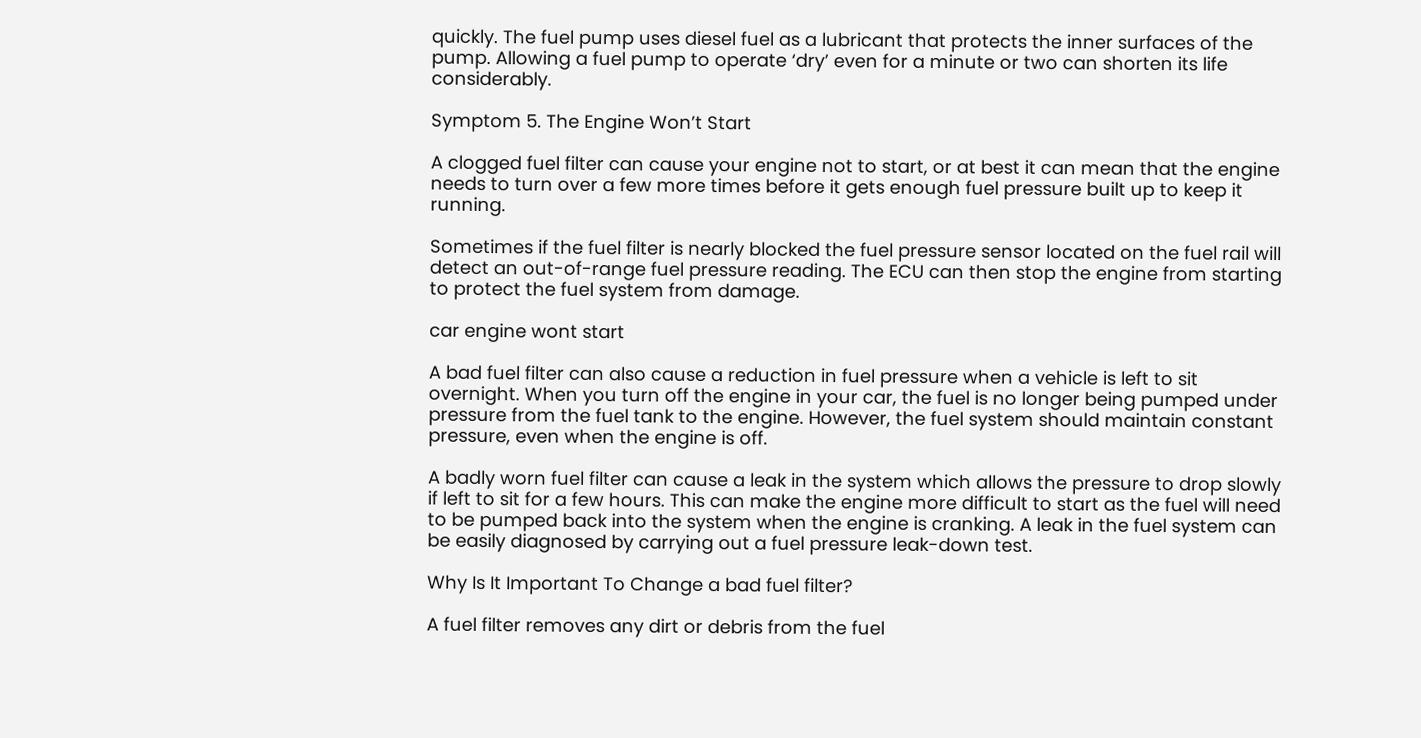quickly. The fuel pump uses diesel fuel as a lubricant that protects the inner surfaces of the pump. Allowing a fuel pump to operate ‘dry’ even for a minute or two can shorten its life considerably.

Symptom 5. The Engine Won’t Start

A clogged fuel filter can cause your engine not to start, or at best it can mean that the engine needs to turn over a few more times before it gets enough fuel pressure built up to keep it running.

Sometimes if the fuel filter is nearly blocked the fuel pressure sensor located on the fuel rail will detect an out-of-range fuel pressure reading. The ECU can then stop the engine from starting to protect the fuel system from damage.

car engine wont start

A bad fuel filter can also cause a reduction in fuel pressure when a vehicle is left to sit overnight. When you turn off the engine in your car, the fuel is no longer being pumped under pressure from the fuel tank to the engine. However, the fuel system should maintain constant pressure, even when the engine is off.

A badly worn fuel filter can cause a leak in the system which allows the pressure to drop slowly if left to sit for a few hours. This can make the engine more difficult to start as the fuel will need to be pumped back into the system when the engine is cranking. A leak in the fuel system can be easily diagnosed by carrying out a fuel pressure leak-down test.

Why Is It Important To Change a bad fuel filter?

A fuel filter removes any dirt or debris from the fuel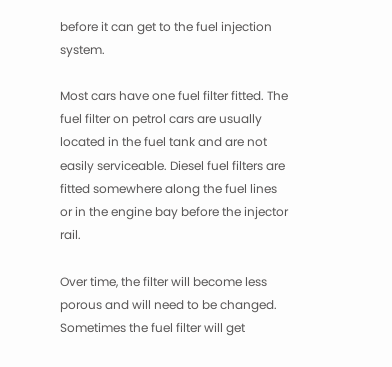before it can get to the fuel injection system.

Most cars have one fuel filter fitted. The fuel filter on petrol cars are usually located in the fuel tank and are not easily serviceable. Diesel fuel filters are fitted somewhere along the fuel lines or in the engine bay before the injector rail.

Over time, the filter will become less porous and will need to be changed. Sometimes the fuel filter will get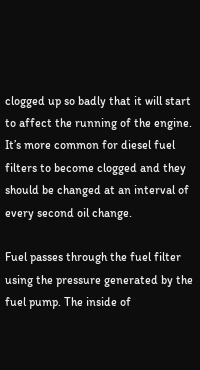clogged up so badly that it will start to affect the running of the engine. It’s more common for diesel fuel filters to become clogged and they should be changed at an interval of every second oil change.

Fuel passes through the fuel filter using the pressure generated by the fuel pump. The inside of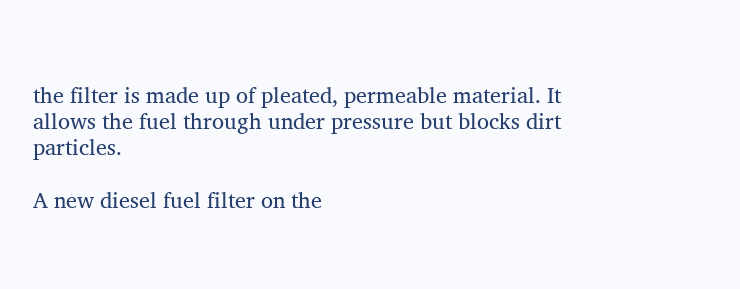the filter is made up of pleated, permeable material. It allows the fuel through under pressure but blocks dirt particles.

A new diesel fuel filter on the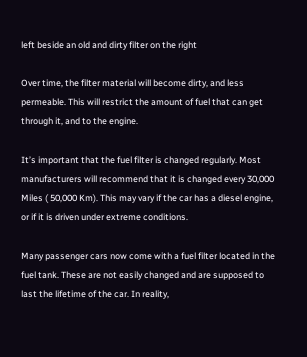left beside an old and dirty filter on the right

Over time, the filter material will become dirty, and less permeable. This will restrict the amount of fuel that can get through it, and to the engine.

It’s important that the fuel filter is changed regularly. Most manufacturers will recommend that it is changed every 30,000 Miles ( 50,000 Km). This may vary if the car has a diesel engine, or if it is driven under extreme conditions.

Many passenger cars now come with a fuel filter located in the fuel tank. These are not easily changed and are supposed to last the lifetime of the car. In reality,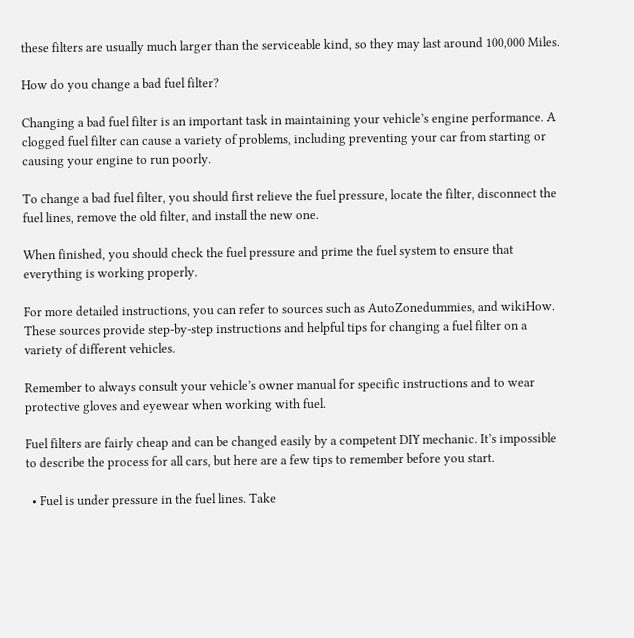these filters are usually much larger than the serviceable kind, so they may last around 100,000 Miles.

How do you change a bad fuel filter?

Changing a bad fuel filter is an important task in maintaining your vehicle’s engine performance. A clogged fuel filter can cause a variety of problems, including preventing your car from starting or causing your engine to run poorly.

To change a bad fuel filter, you should first relieve the fuel pressure, locate the filter, disconnect the fuel lines, remove the old filter, and install the new one.

When finished, you should check the fuel pressure and prime the fuel system to ensure that everything is working properly.

For more detailed instructions, you can refer to sources such as AutoZonedummies, and wikiHow. These sources provide step-by-step instructions and helpful tips for changing a fuel filter on a variety of different vehicles.

Remember to always consult your vehicle’s owner manual for specific instructions and to wear protective gloves and eyewear when working with fuel.

Fuel filters are fairly cheap and can be changed easily by a competent DIY mechanic. It’s impossible to describe the process for all cars, but here are a few tips to remember before you start.

  • Fuel is under pressure in the fuel lines. Take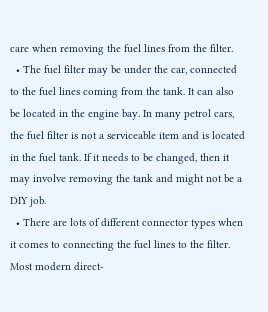care when removing the fuel lines from the filter.
  • The fuel filter may be under the car, connected to the fuel lines coming from the tank. It can also be located in the engine bay. In many petrol cars, the fuel filter is not a serviceable item and is located in the fuel tank. If it needs to be changed, then it may involve removing the tank and might not be a DIY job.
  • There are lots of different connector types when it comes to connecting the fuel lines to the filter. Most modern direct-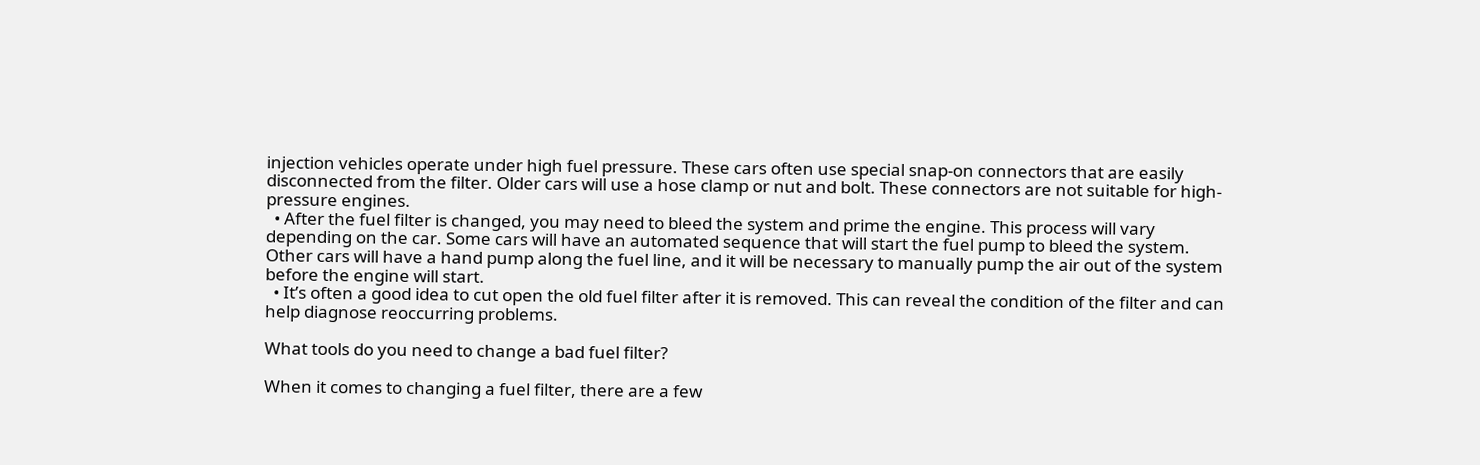injection vehicles operate under high fuel pressure. These cars often use special snap-on connectors that are easily disconnected from the filter. Older cars will use a hose clamp or nut and bolt. These connectors are not suitable for high-pressure engines.
  • After the fuel filter is changed, you may need to bleed the system and prime the engine. This process will vary depending on the car. Some cars will have an automated sequence that will start the fuel pump to bleed the system. Other cars will have a hand pump along the fuel line, and it will be necessary to manually pump the air out of the system before the engine will start.
  • It’s often a good idea to cut open the old fuel filter after it is removed. This can reveal the condition of the filter and can help diagnose reoccurring problems.

What tools do you need to change a bad fuel filter?

When it comes to changing a fuel filter, there are a few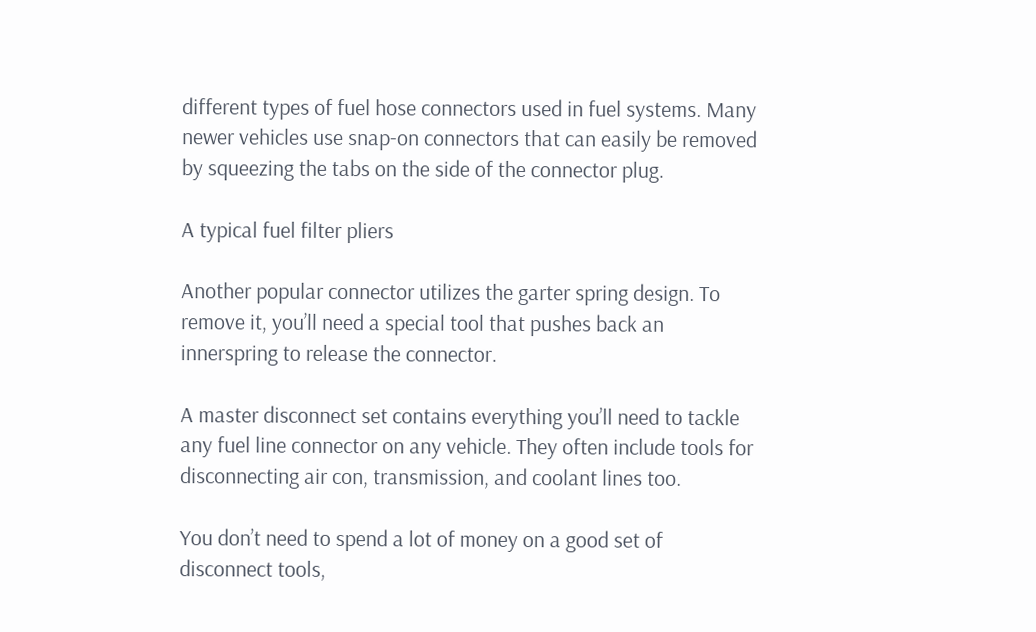different types of fuel hose connectors used in fuel systems. Many newer vehicles use snap-on connectors that can easily be removed by squeezing the tabs on the side of the connector plug.

A typical fuel filter pliers

Another popular connector utilizes the garter spring design. To remove it, you’ll need a special tool that pushes back an innerspring to release the connector.

A master disconnect set contains everything you’ll need to tackle any fuel line connector on any vehicle. They often include tools for disconnecting air con, transmission, and coolant lines too.

You don’t need to spend a lot of money on a good set of disconnect tools,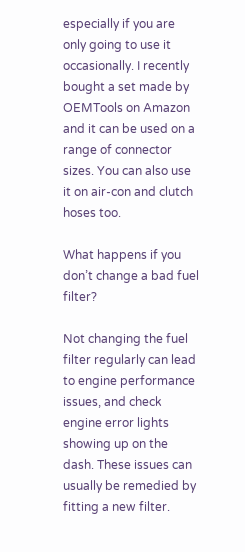especially if you are only going to use it occasionally. I recently bought a set made by OEMTools on Amazon and it can be used on a range of connector sizes. You can also use it on air-con and clutch hoses too.

What happens if you don’t change a bad fuel filter?

Not changing the fuel filter regularly can lead to engine performance issues, and check engine error lights showing up on the dash. These issues can usually be remedied by fitting a new filter.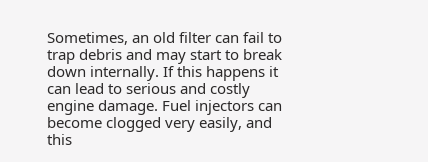Sometimes, an old filter can fail to trap debris and may start to break down internally. If this happens it can lead to serious and costly engine damage. Fuel injectors can become clogged very easily, and this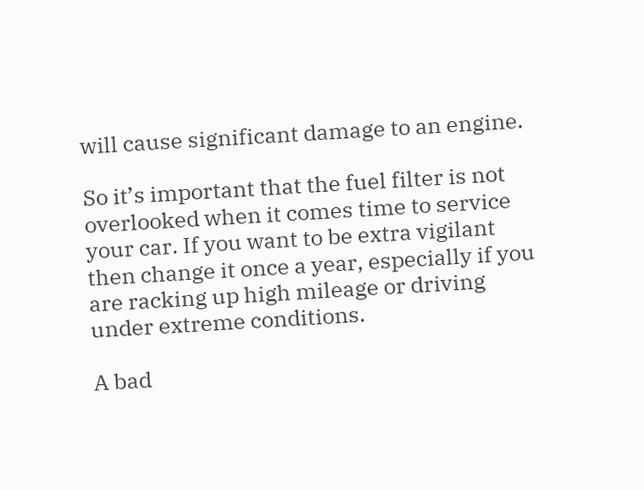will cause significant damage to an engine.

So it’s important that the fuel filter is not overlooked when it comes time to service your car. If you want to be extra vigilant then change it once a year, especially if you are racking up high mileage or driving under extreme conditions.

A bad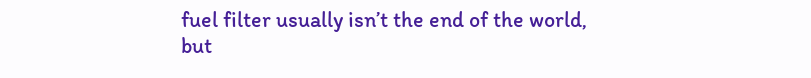fuel filter usually isn’t the end of the world, but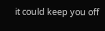it could keep you off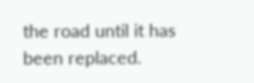the road until it has been replaced.